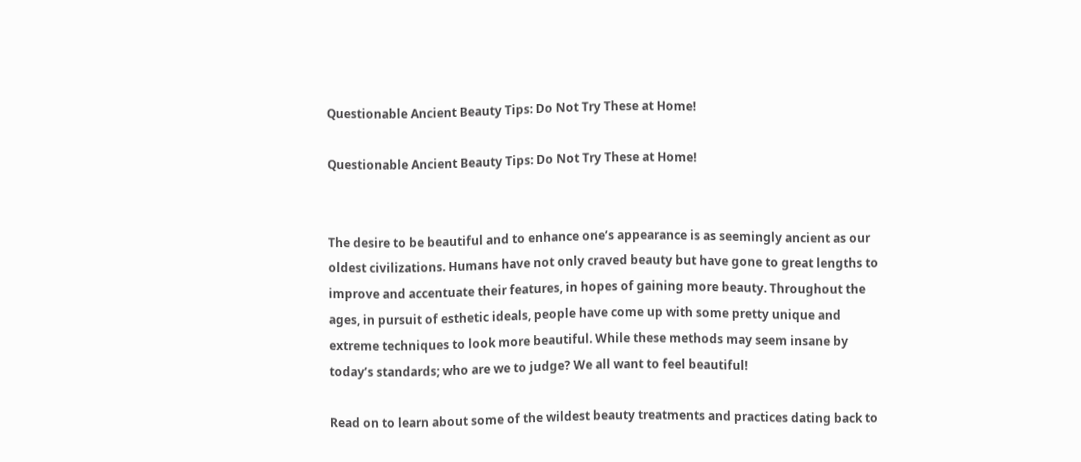Questionable Ancient Beauty Tips: Do Not Try These at Home!

Questionable Ancient Beauty Tips: Do Not Try These at Home!


The desire to be beautiful and to enhance one’s appearance is as seemingly ancient as our oldest civilizations. Humans have not only craved beauty but have gone to great lengths to improve and accentuate their features, in hopes of gaining more beauty. Throughout the ages, in pursuit of esthetic ideals, people have come up with some pretty unique and extreme techniques to look more beautiful. While these methods may seem insane by today’s standards; who are we to judge? We all want to feel beautiful!

Read on to learn about some of the wildest beauty treatments and practices dating back to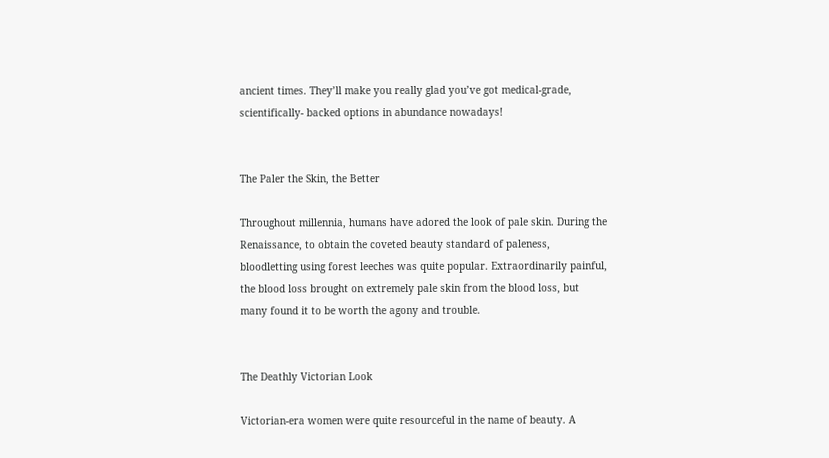ancient times. They’ll make you really glad you’ve got medical-grade, scientifically- backed options in abundance nowadays!


The Paler the Skin, the Better

Throughout millennia, humans have adored the look of pale skin. During the Renaissance, to obtain the coveted beauty standard of paleness, bloodletting using forest leeches was quite popular. Extraordinarily painful, the blood loss brought on extremely pale skin from the blood loss, but many found it to be worth the agony and trouble.


The Deathly Victorian Look

Victorian-era women were quite resourceful in the name of beauty. A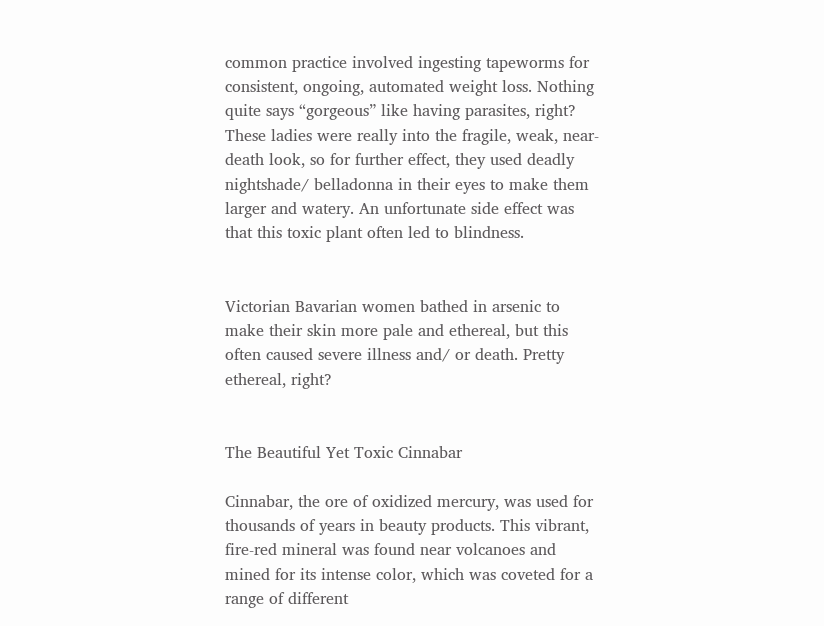common practice involved ingesting tapeworms for consistent, ongoing, automated weight loss. Nothing quite says “gorgeous” like having parasites, right? These ladies were really into the fragile, weak, near-death look, so for further effect, they used deadly nightshade/ belladonna in their eyes to make them larger and watery. An unfortunate side effect was that this toxic plant often led to blindness.


Victorian Bavarian women bathed in arsenic to make their skin more pale and ethereal, but this often caused severe illness and/ or death. Pretty ethereal, right?


The Beautiful Yet Toxic Cinnabar

Cinnabar, the ore of oxidized mercury, was used for thousands of years in beauty products. This vibrant, fire-red mineral was found near volcanoes and mined for its intense color, which was coveted for a range of different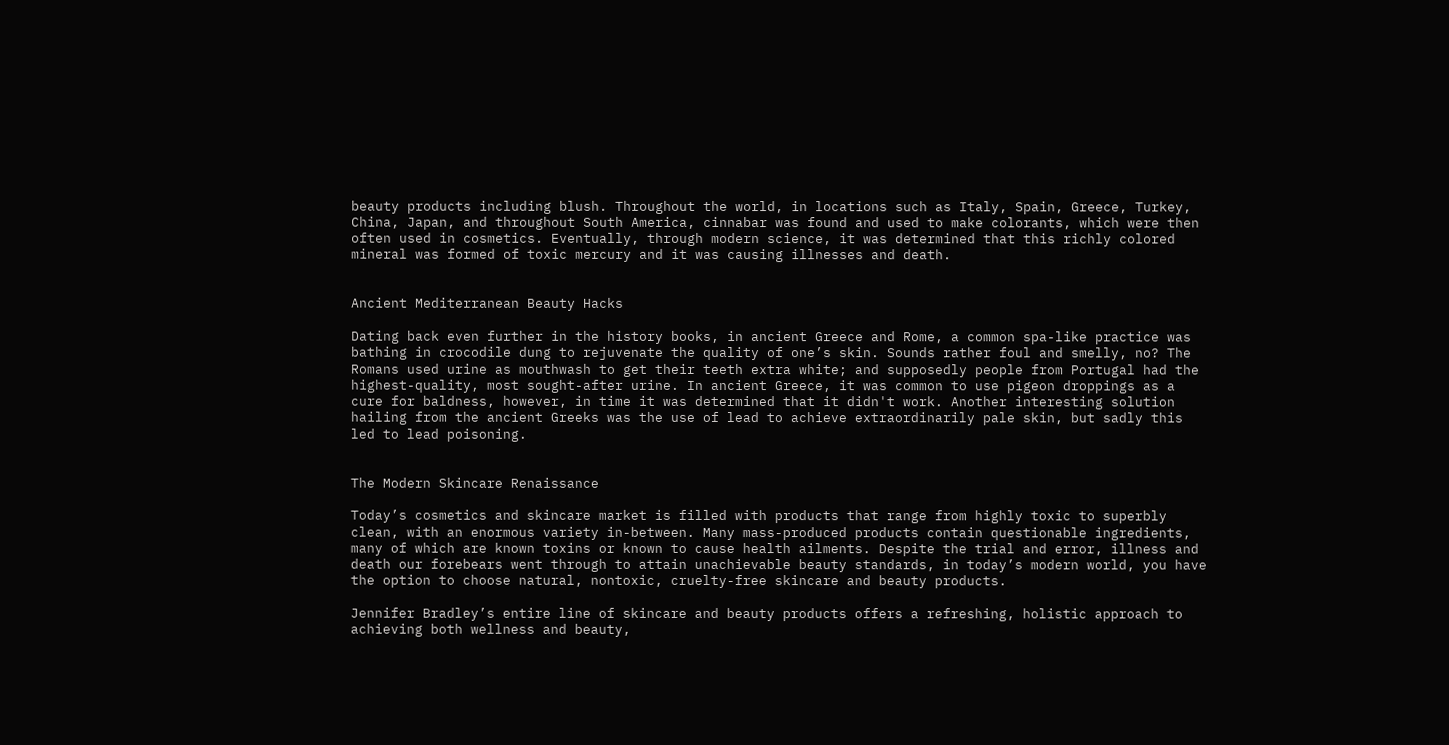beauty products including blush. Throughout the world, in locations such as Italy, Spain, Greece, Turkey, China, Japan, and throughout South America, cinnabar was found and used to make colorants, which were then often used in cosmetics. Eventually, through modern science, it was determined that this richly colored mineral was formed of toxic mercury and it was causing illnesses and death.


Ancient Mediterranean Beauty Hacks

Dating back even further in the history books, in ancient Greece and Rome, a common spa-like practice was bathing in crocodile dung to rejuvenate the quality of one’s skin. Sounds rather foul and smelly, no? The Romans used urine as mouthwash to get their teeth extra white; and supposedly people from Portugal had the highest-quality, most sought-after urine. In ancient Greece, it was common to use pigeon droppings as a cure for baldness, however, in time it was determined that it didn't work. Another interesting solution hailing from the ancient Greeks was the use of lead to achieve extraordinarily pale skin, but sadly this led to lead poisoning.


The Modern Skincare Renaissance

Today’s cosmetics and skincare market is filled with products that range from highly toxic to superbly clean, with an enormous variety in-between. Many mass-produced products contain questionable ingredients, many of which are known toxins or known to cause health ailments. Despite the trial and error, illness and death our forebears went through to attain unachievable beauty standards, in today’s modern world, you have the option to choose natural, nontoxic, cruelty-free skincare and beauty products.

Jennifer Bradley’s entire line of skincare and beauty products offers a refreshing, holistic approach to achieving both wellness and beauty,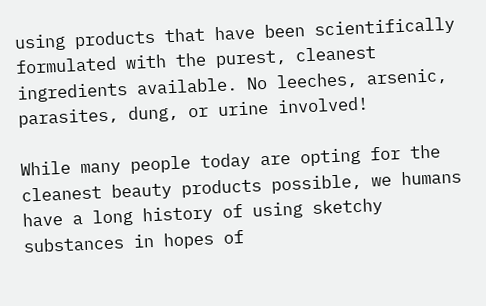using products that have been scientifically formulated with the purest, cleanest ingredients available. No leeches, arsenic, parasites, dung, or urine involved!

While many people today are opting for the cleanest beauty products possible, we humans have a long history of using sketchy substances in hopes of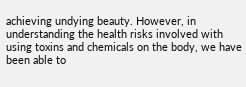achieving undying beauty. However, in understanding the health risks involved with using toxins and chemicals on the body, we have been able to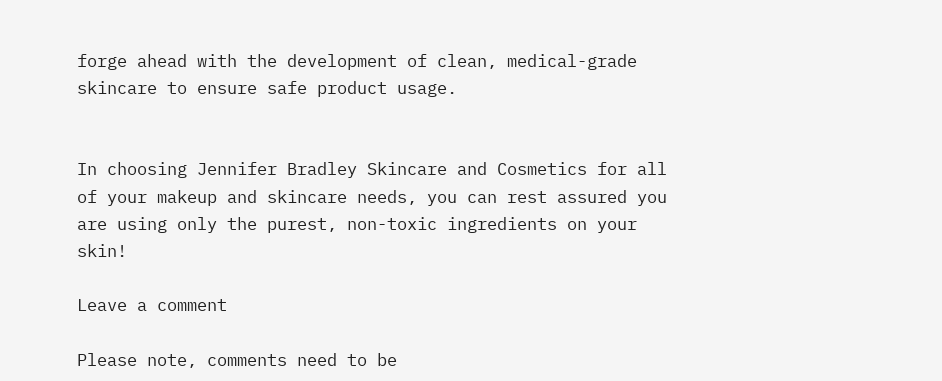forge ahead with the development of clean, medical-grade skincare to ensure safe product usage.


In choosing Jennifer Bradley Skincare and Cosmetics for all of your makeup and skincare needs, you can rest assured you are using only the purest, non-toxic ingredients on your skin!

Leave a comment

Please note, comments need to be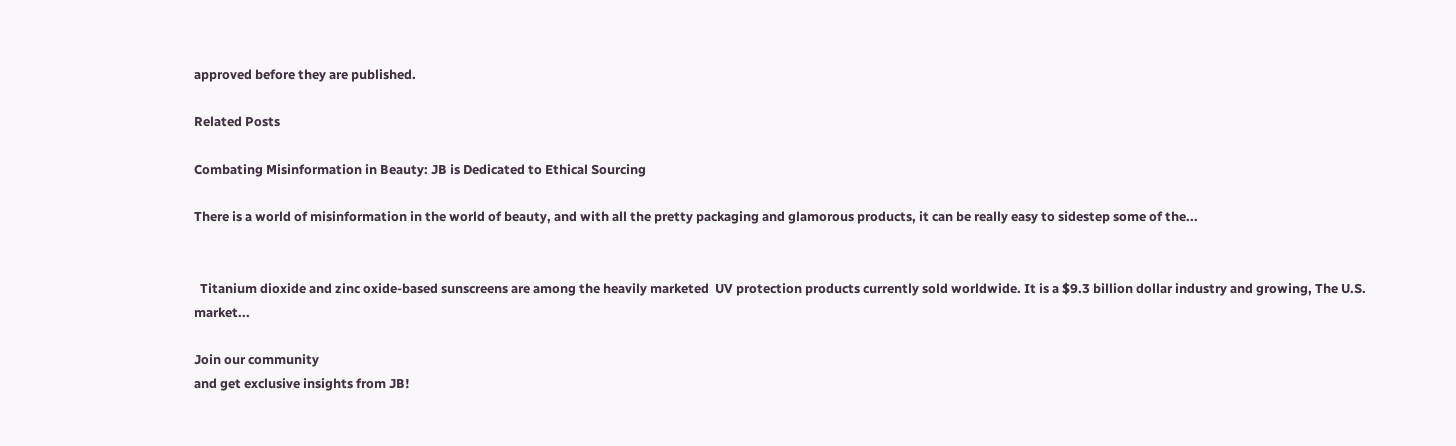approved before they are published.

Related Posts

Combating Misinformation in Beauty: JB is Dedicated to Ethical Sourcing

There is a world of misinformation in the world of beauty, and with all the pretty packaging and glamorous products, it can be really easy to sidestep some of the...


  Titanium dioxide and zinc oxide-based sunscreens are among the heavily marketed  UV protection products currently sold worldwide. It is a $9.3 billion dollar industry and growing, The U.S. market...

Join our community
and get exclusive insights from JB!